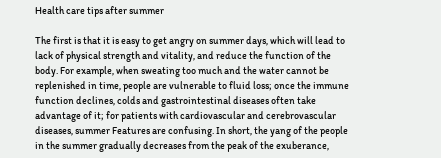Health care tips after summer

The first is that it is easy to get angry on summer days, which will lead to lack of physical strength and vitality, and reduce the function of the body. For example, when sweating too much and the water cannot be replenished in time, people are vulnerable to fluid loss; once the immune function declines, colds and gastrointestinal diseases often take advantage of it; for patients with cardiovascular and cerebrovascular diseases, summer Features are confusing. In short, the yang of the people in the summer gradually decreases from the peak of the exuberance,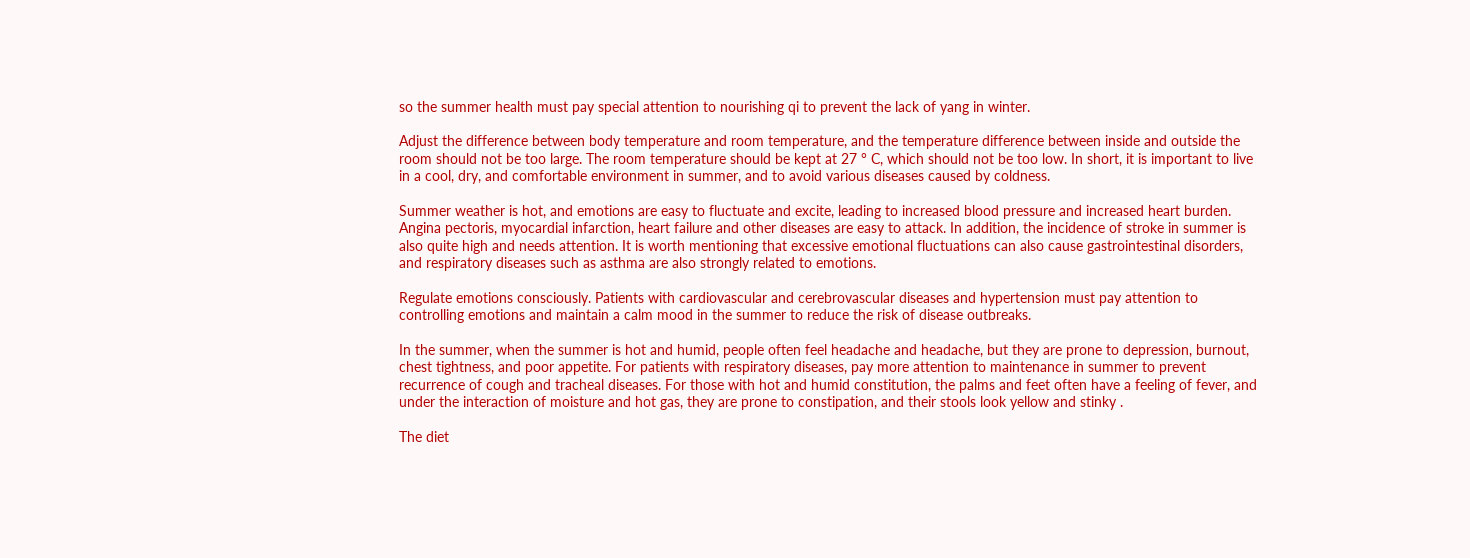so the summer health must pay special attention to nourishing qi to prevent the lack of yang in winter.

Adjust the difference between body temperature and room temperature, and the temperature difference between inside and outside the room should not be too large. The room temperature should be kept at 27 ° C, which should not be too low. In short, it is important to live in a cool, dry, and comfortable environment in summer, and to avoid various diseases caused by coldness.

Summer weather is hot, and emotions are easy to fluctuate and excite, leading to increased blood pressure and increased heart burden. Angina pectoris, myocardial infarction, heart failure and other diseases are easy to attack. In addition, the incidence of stroke in summer is also quite high and needs attention. It is worth mentioning that excessive emotional fluctuations can also cause gastrointestinal disorders, and respiratory diseases such as asthma are also strongly related to emotions.

Regulate emotions consciously. Patients with cardiovascular and cerebrovascular diseases and hypertension must pay attention to controlling emotions and maintain a calm mood in the summer to reduce the risk of disease outbreaks.

In the summer, when the summer is hot and humid, people often feel headache and headache, but they are prone to depression, burnout, chest tightness, and poor appetite. For patients with respiratory diseases, pay more attention to maintenance in summer to prevent recurrence of cough and tracheal diseases. For those with hot and humid constitution, the palms and feet often have a feeling of fever, and under the interaction of moisture and hot gas, they are prone to constipation, and their stools look yellow and stinky .

The diet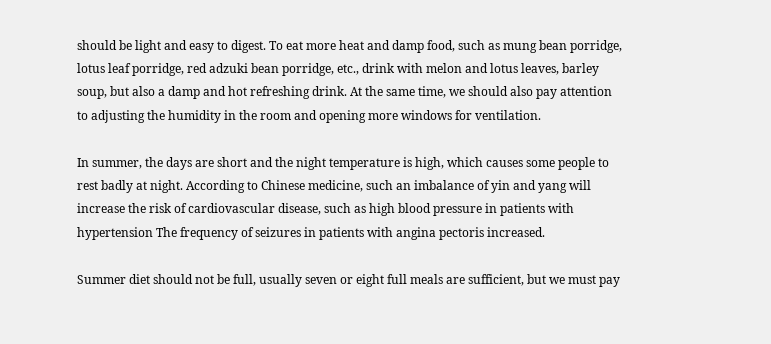should be light and easy to digest. To eat more heat and damp food, such as mung bean porridge, lotus leaf porridge, red adzuki bean porridge, etc., drink with melon and lotus leaves, barley soup, but also a damp and hot refreshing drink. At the same time, we should also pay attention to adjusting the humidity in the room and opening more windows for ventilation.

In summer, the days are short and the night temperature is high, which causes some people to rest badly at night. According to Chinese medicine, such an imbalance of yin and yang will increase the risk of cardiovascular disease, such as high blood pressure in patients with hypertension The frequency of seizures in patients with angina pectoris increased.

Summer diet should not be full, usually seven or eight full meals are sufficient, but we must pay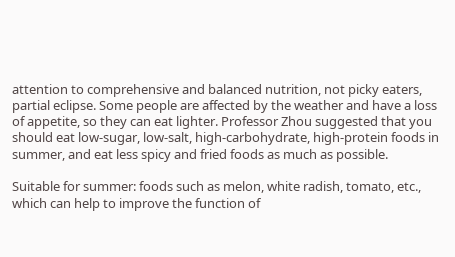attention to comprehensive and balanced nutrition, not picky eaters, partial eclipse. Some people are affected by the weather and have a loss of appetite, so they can eat lighter. Professor Zhou suggested that you should eat low-sugar, low-salt, high-carbohydrate, high-protein foods in summer, and eat less spicy and fried foods as much as possible.

Suitable for summer: foods such as melon, white radish, tomato, etc., which can help to improve the function of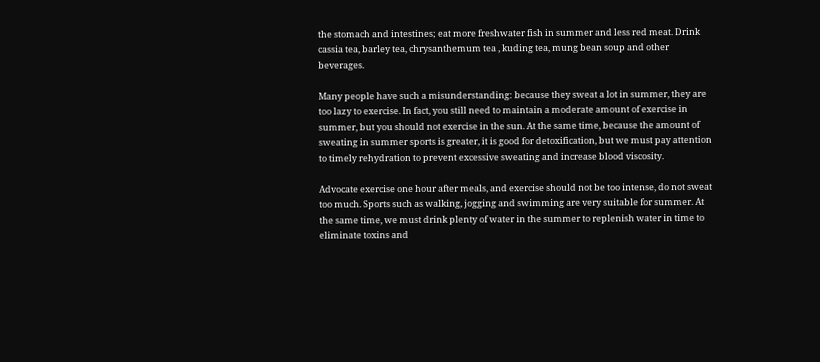the stomach and intestines; eat more freshwater fish in summer and less red meat. Drink cassia tea, barley tea, chrysanthemum tea , kuding tea, mung bean soup and other beverages.

Many people have such a misunderstanding: because they sweat a lot in summer, they are too lazy to exercise. In fact, you still need to maintain a moderate amount of exercise in summer, but you should not exercise in the sun. At the same time, because the amount of sweating in summer sports is greater, it is good for detoxification, but we must pay attention to timely rehydration to prevent excessive sweating and increase blood viscosity.

Advocate exercise one hour after meals, and exercise should not be too intense, do not sweat too much. Sports such as walking, jogging and swimming are very suitable for summer. At the same time, we must drink plenty of water in the summer to replenish water in time to eliminate toxins and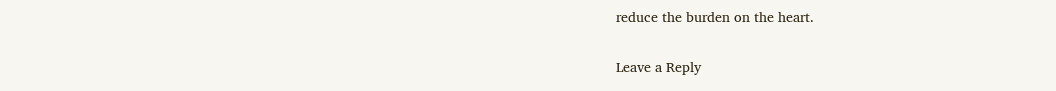reduce the burden on the heart.

Leave a Reply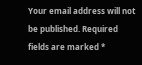Your email address will not be published. Required fields are marked *